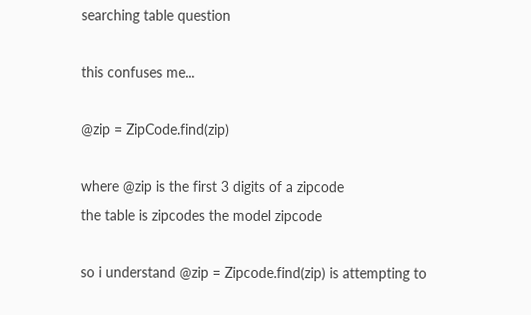searching table question

this confuses me...

@zip = ZipCode.find(zip)

where @zip is the first 3 digits of a zipcode
the table is zipcodes the model zipcode

so i understand @zip = Zipcode.find(zip) is attempting to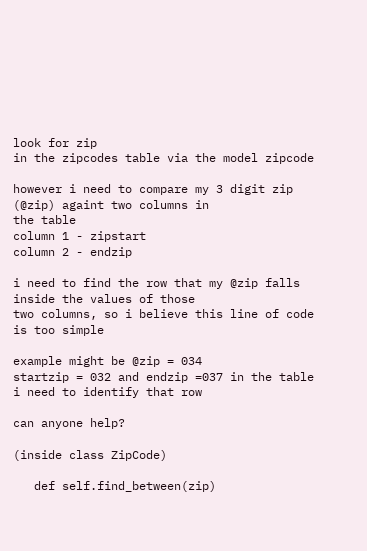look for zip
in the zipcodes table via the model zipcode

however i need to compare my 3 digit zip (@zip) againt two columns in
the table
column 1 - zipstart
column 2 - endzip

i need to find the row that my @zip falls inside the values of those
two columns, so i believe this line of code is too simple

example might be @zip = 034
startzip = 032 and endzip =037 in the table
i need to identify that row

can anyone help?

(inside class ZipCode)

   def self.find_between(zip)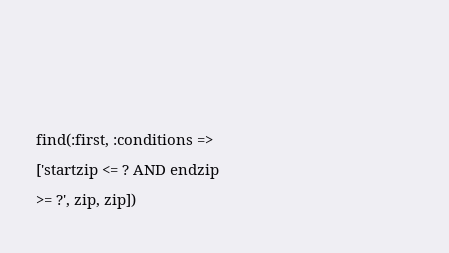find(:first, :conditions => ['startzip <= ? AND endzip >= ?', zip, zip])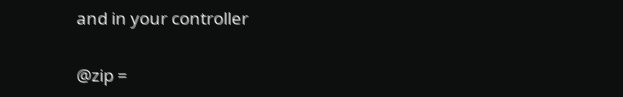and in your controller

@zip =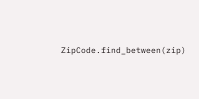ZipCode.find_between(zip)